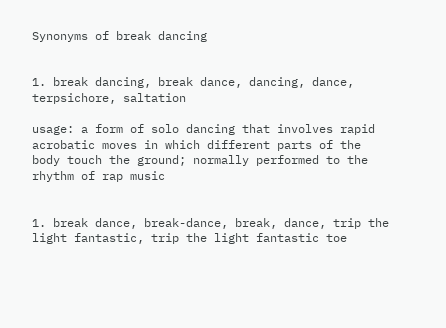Synonyms of break dancing


1. break dancing, break dance, dancing, dance, terpsichore, saltation

usage: a form of solo dancing that involves rapid acrobatic moves in which different parts of the body touch the ground; normally performed to the rhythm of rap music


1. break dance, break-dance, break, dance, trip the light fantastic, trip the light fantastic toe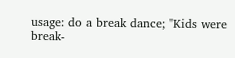usage: do a break dance; "Kids were break-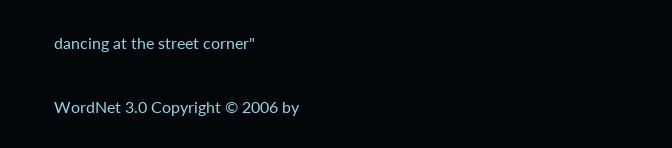dancing at the street corner"

WordNet 3.0 Copyright © 2006 by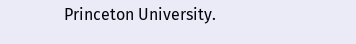Princeton University.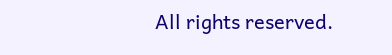All rights reserved.